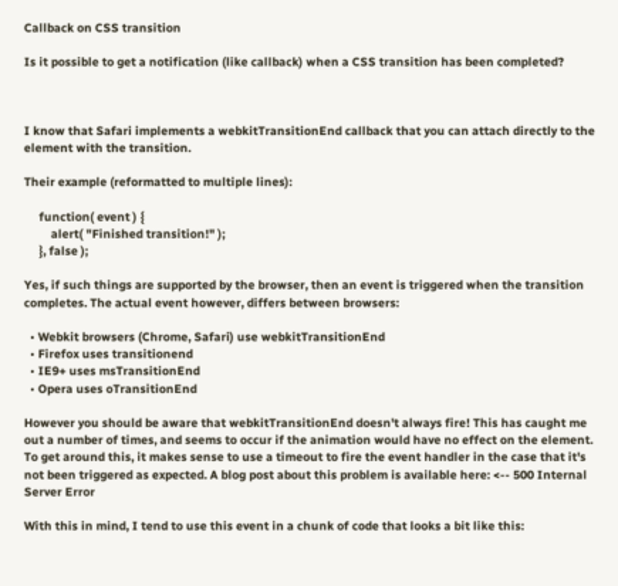Callback on CSS transition

Is it possible to get a notification (like callback) when a CSS transition has been completed?



I know that Safari implements a webkitTransitionEnd callback that you can attach directly to the element with the transition.

Their example (reformatted to multiple lines):

     function( event ) {
         alert( "Finished transition!" );
     }, false );

Yes, if such things are supported by the browser, then an event is triggered when the transition completes. The actual event however, differs between browsers:

  • Webkit browsers (Chrome, Safari) use webkitTransitionEnd
  • Firefox uses transitionend
  • IE9+ uses msTransitionEnd
  • Opera uses oTransitionEnd

However you should be aware that webkitTransitionEnd doesn't always fire! This has caught me out a number of times, and seems to occur if the animation would have no effect on the element. To get around this, it makes sense to use a timeout to fire the event handler in the case that it's not been triggered as expected. A blog post about this problem is available here: <-- 500 Internal Server Error

With this in mind, I tend to use this event in a chunk of code that looks a bit like this: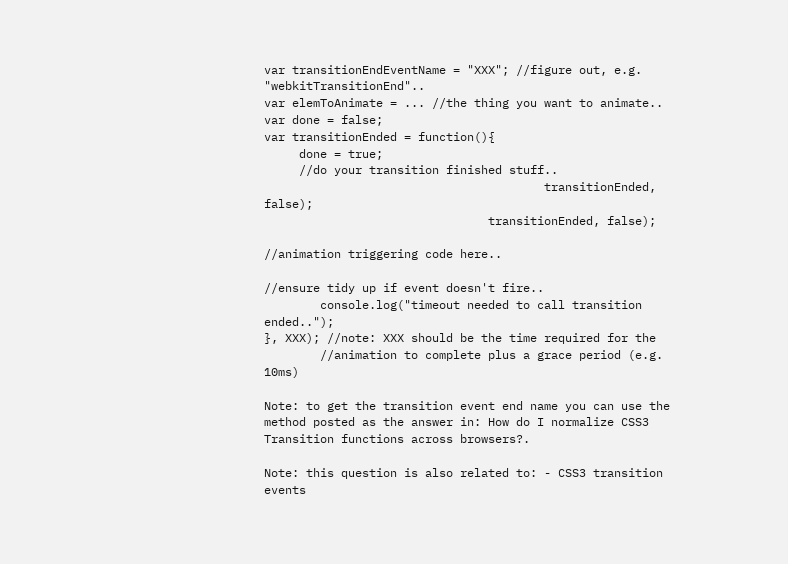var transitionEndEventName = "XXX"; //figure out, e.g. "webkitTransitionEnd"..
var elemToAnimate = ... //the thing you want to animate..
var done = false;
var transitionEnded = function(){
     done = true;
     //do your transition finished stuff..
                                        transitionEnded, false);
                                transitionEnded, false);

//animation triggering code here..

//ensure tidy up if event doesn't fire..
        console.log("timeout needed to call transition ended..");
}, XXX); //note: XXX should be the time required for the
        //animation to complete plus a grace period (e.g. 10ms)

Note: to get the transition event end name you can use the method posted as the answer in: How do I normalize CSS3 Transition functions across browsers?.

Note: this question is also related to: - CSS3 transition events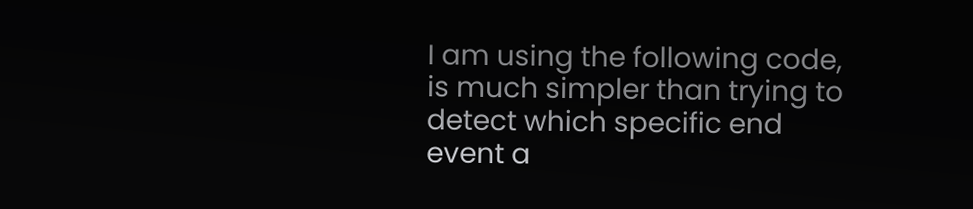I am using the following code, is much simpler than trying to detect which specific end event a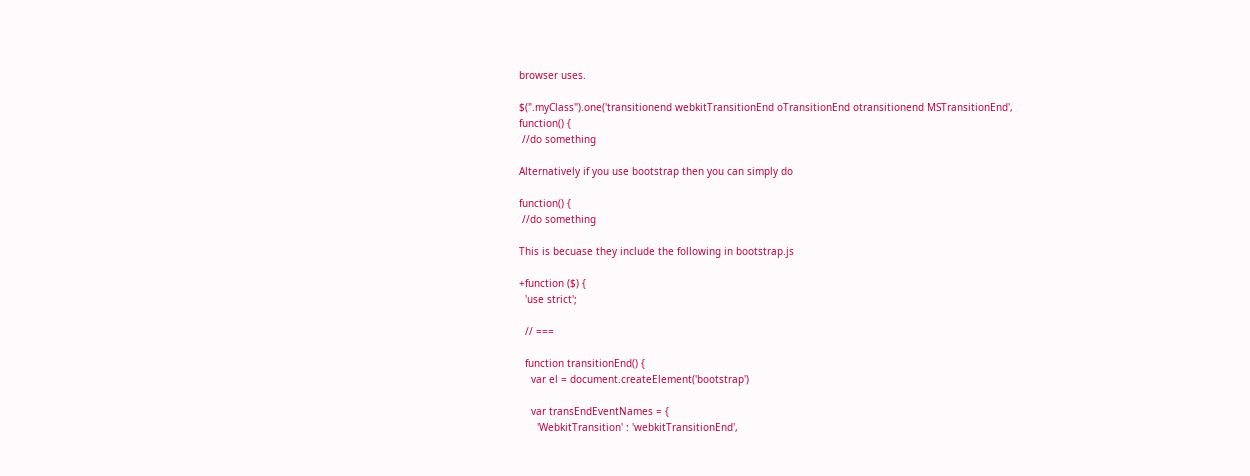browser uses.

$(".myClass").one('transitionend webkitTransitionEnd oTransitionEnd otransitionend MSTransitionEnd',
function() {
 //do something

Alternatively if you use bootstrap then you can simply do

function() {
 //do something

This is becuase they include the following in bootstrap.js

+function ($) {
  'use strict';

  // ===

  function transitionEnd() {
    var el = document.createElement('bootstrap')

    var transEndEventNames = {
      'WebkitTransition' : 'webkitTransitionEnd',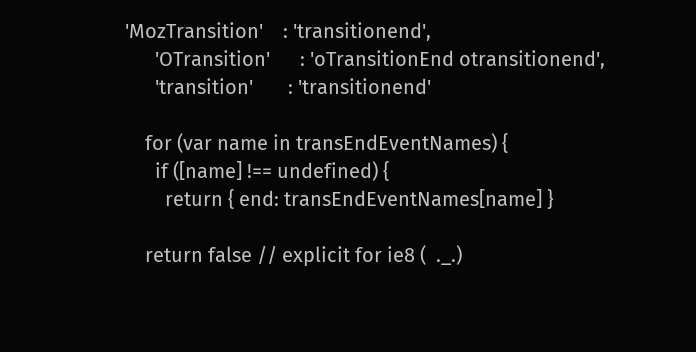'MozTransition'    : 'transitionend',
      'OTransition'      : 'oTransitionEnd otransitionend',
      'transition'       : 'transitionend'

    for (var name in transEndEventNames) {
      if ([name] !== undefined) {
        return { end: transEndEventNames[name] }

    return false // explicit for ie8 (  ._.)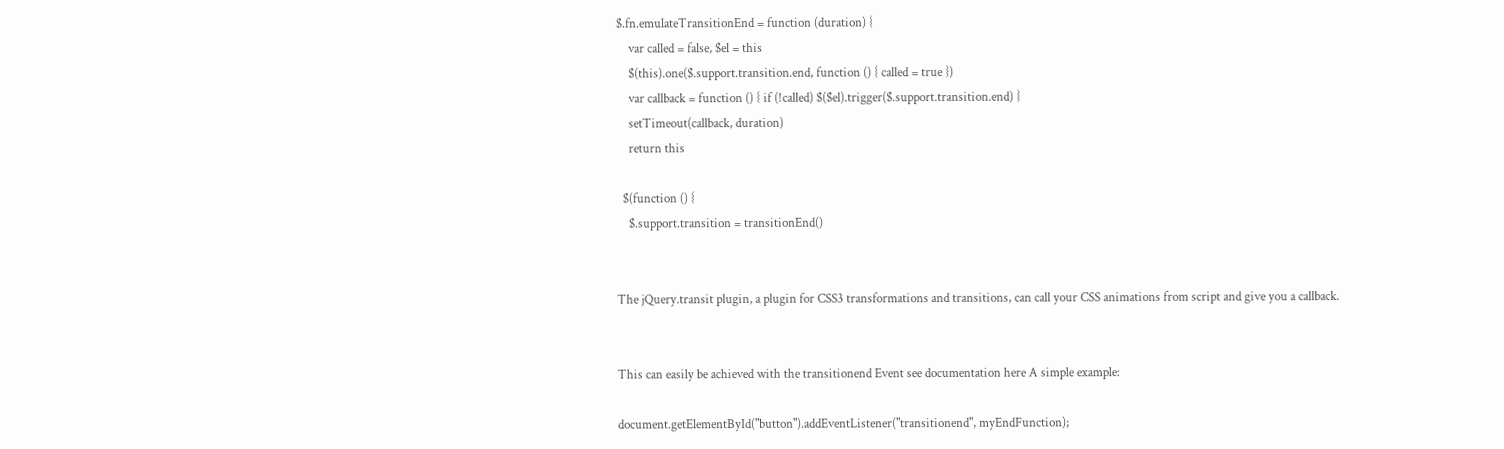$.fn.emulateTransitionEnd = function (duration) {
    var called = false, $el = this
    $(this).one($.support.transition.end, function () { called = true })
    var callback = function () { if (!called) $($el).trigger($.support.transition.end) }
    setTimeout(callback, duration)
    return this

  $(function () {
    $.support.transition = transitionEnd()


The jQuery.transit plugin, a plugin for CSS3 transformations and transitions, can call your CSS animations from script and give you a callback.


This can easily be achieved with the transitionend Event see documentation here A simple example:

document.getElementById("button").addEventListener("transitionend", myEndFunction);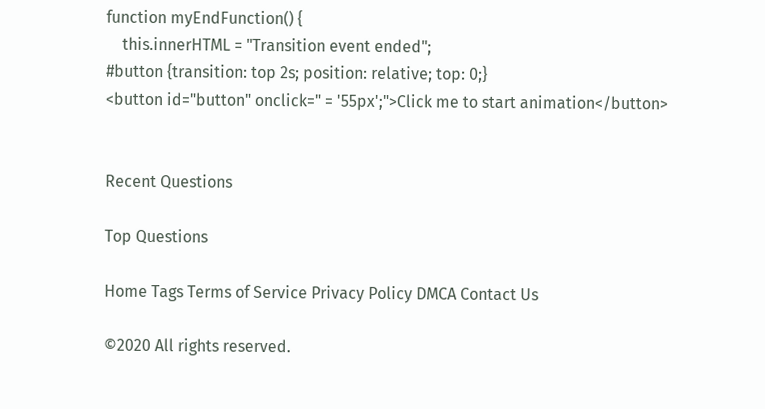function myEndFunction() {
    this.innerHTML = "Transition event ended";
#button {transition: top 2s; position: relative; top: 0;}
<button id="button" onclick=" = '55px';">Click me to start animation</button>


Recent Questions

Top Questions

Home Tags Terms of Service Privacy Policy DMCA Contact Us

©2020 All rights reserved.